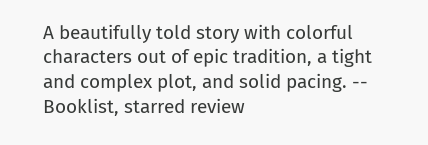A beautifully told story with colorful characters out of epic tradition, a tight and complex plot, and solid pacing. -- Booklist, starred review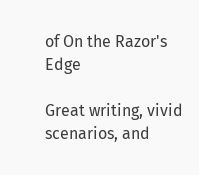of On the Razor's Edge

Great writing, vivid scenarios, and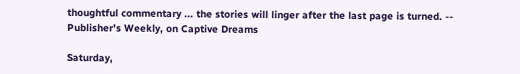thoughtful commentary ... the stories will linger after the last page is turned. -- Publisher's Weekly, on Captive Dreams

Saturday,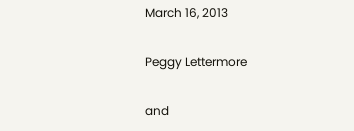March 16, 2013

Peggy Lettermore

and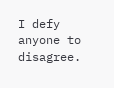I defy anyone to disagree.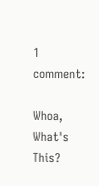1 comment:

Whoa, What's This?